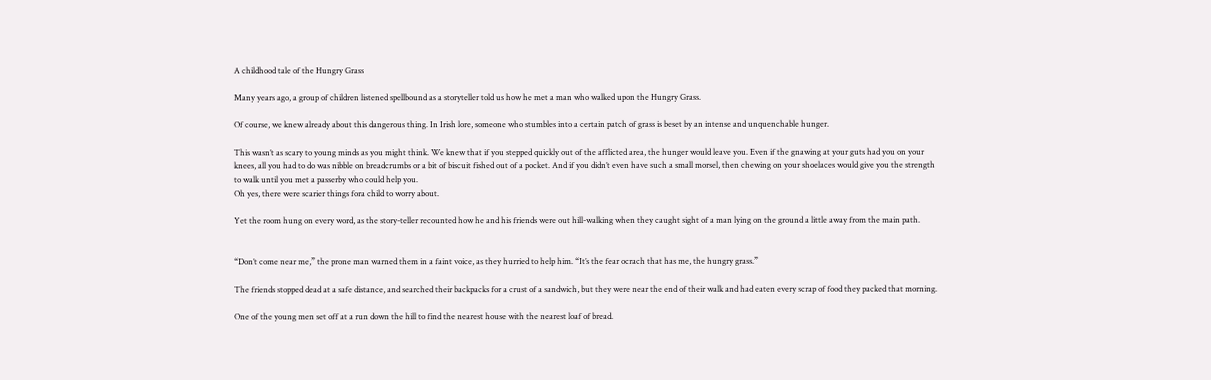A childhood tale of the Hungry Grass

Many years ago, a group of children listened spellbound as a storyteller told us how he met a man who walked upon the Hungry Grass.

Of course, we knew already about this dangerous thing. In Irish lore, someone who stumbles into a certain patch of grass is beset by an intense and unquenchable hunger.

This wasn’t as scary to young minds as you might think. We knew that if you stepped quickly out of the afflicted area, the hunger would leave you. Even if the gnawing at your guts had you on your knees, all you had to do was nibble on breadcrumbs or a bit of biscuit fished out of a pocket. And if you didn’t even have such a small morsel, then chewing on your shoelaces would give you the strength to walk until you met a passerby who could help you.
Oh yes, there were scarier things fora child to worry about.

Yet the room hung on every word, as the story-teller recounted how he and his friends were out hill-walking when they caught sight of a man lying on the ground a little away from the main path.


“Don’t come near me,” the prone man warned them in a faint voice, as they hurried to help him. “It’s the fear ocrach that has me, the hungry grass.”

The friends stopped dead at a safe distance, and searched their backpacks for a crust of a sandwich, but they were near the end of their walk and had eaten every scrap of food they packed that morning.

One of the young men set off at a run down the hill to find the nearest house with the nearest loaf of bread.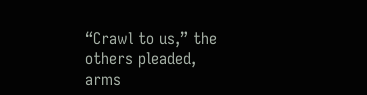“Crawl to us,” the others pleaded, arms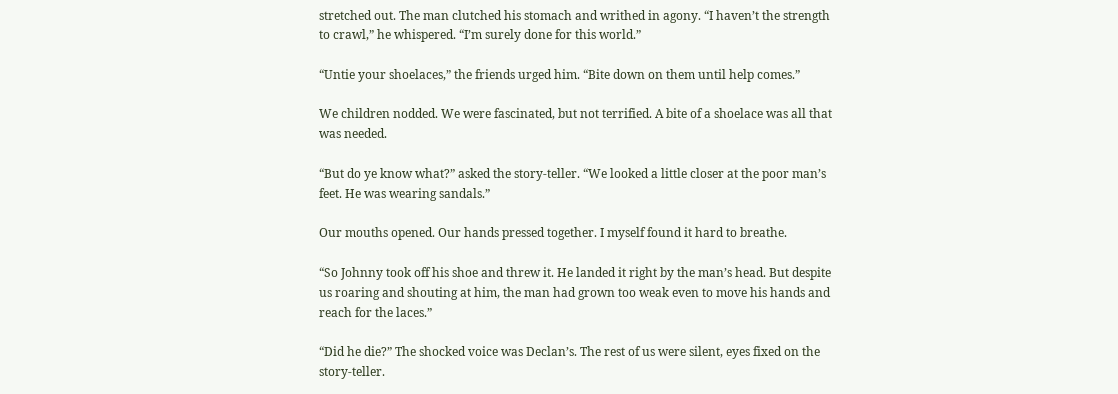stretched out. The man clutched his stomach and writhed in agony. “I haven’t the strength to crawl,” he whispered. “I’m surely done for this world.”

“Untie your shoelaces,” the friends urged him. “Bite down on them until help comes.”

We children nodded. We were fascinated, but not terrified. A bite of a shoelace was all that was needed.

“But do ye know what?” asked the story-teller. “We looked a little closer at the poor man’s feet. He was wearing sandals.”

Our mouths opened. Our hands pressed together. I myself found it hard to breathe.

“So Johnny took off his shoe and threw it. He landed it right by the man’s head. But despite us roaring and shouting at him, the man had grown too weak even to move his hands and reach for the laces.”

“Did he die?” The shocked voice was Declan’s. The rest of us were silent, eyes fixed on the story-teller.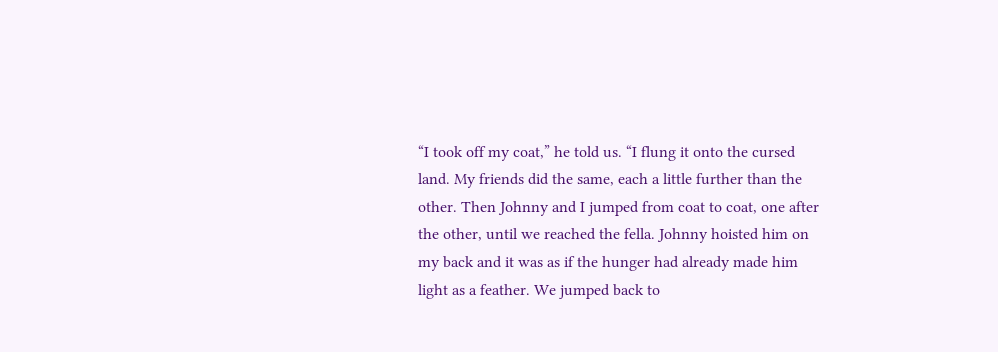“I took off my coat,” he told us. “I flung it onto the cursed land. My friends did the same, each a little further than the other. Then Johnny and I jumped from coat to coat, one after the other, until we reached the fella. Johnny hoisted him on my back and it was as if the hunger had already made him light as a feather. We jumped back to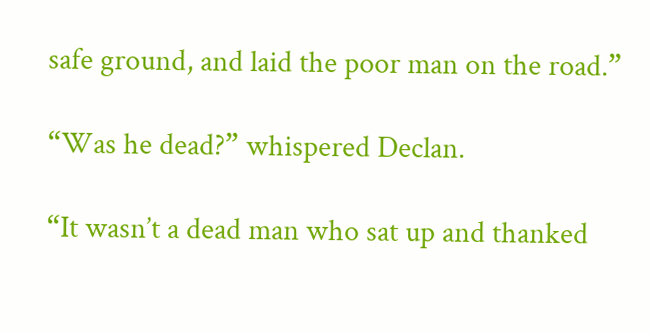safe ground, and laid the poor man on the road.”

“Was he dead?” whispered Declan.

“It wasn’t a dead man who sat up and thanked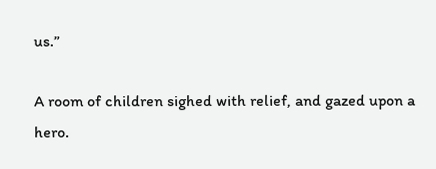us.”

A room of children sighed with relief, and gazed upon a hero.